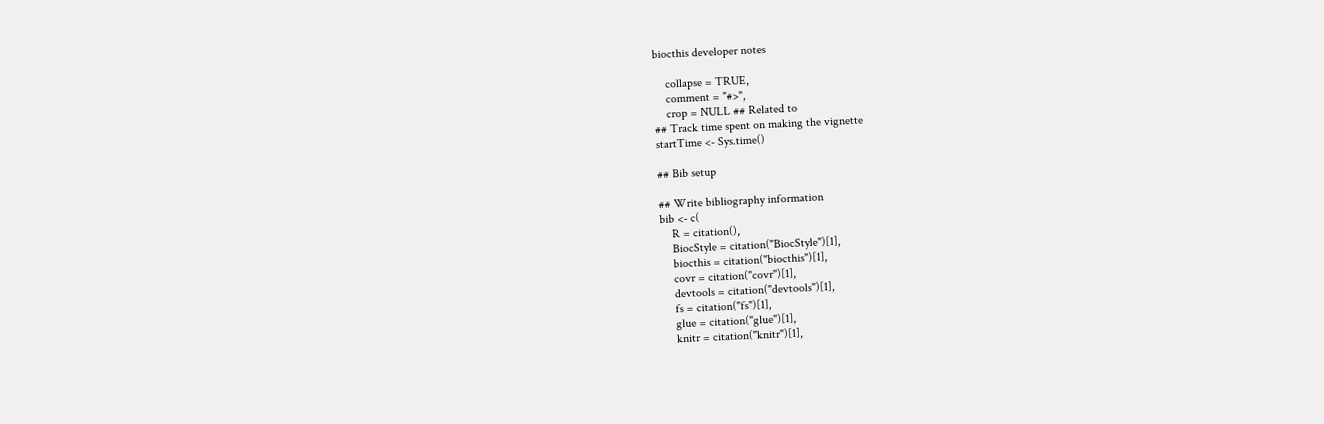biocthis developer notes

    collapse = TRUE,
    comment = "#>",
    crop = NULL ## Related to
## Track time spent on making the vignette
startTime <- Sys.time()

## Bib setup

## Write bibliography information
bib <- c(
    R = citation(),
    BiocStyle = citation("BiocStyle")[1],
    biocthis = citation("biocthis")[1],
    covr = citation("covr")[1],
    devtools = citation("devtools")[1],
    fs = citation("fs")[1],
    glue = citation("glue")[1],
    knitr = citation("knitr")[1],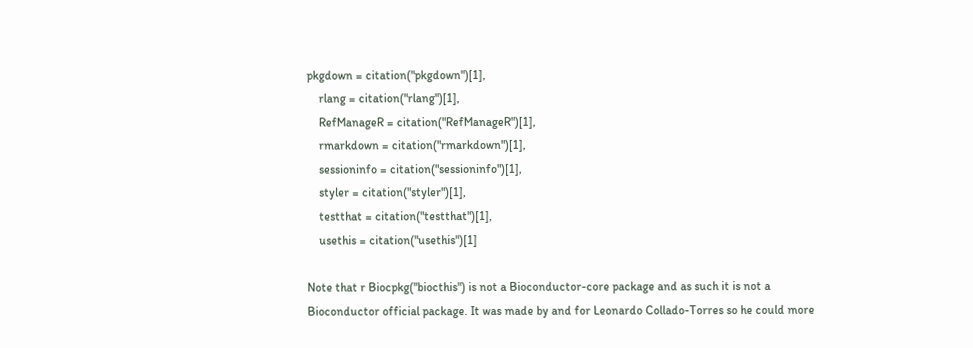pkgdown = citation("pkgdown")[1],
    rlang = citation("rlang")[1],
    RefManageR = citation("RefManageR")[1],
    rmarkdown = citation("rmarkdown")[1],
    sessioninfo = citation("sessioninfo")[1],
    styler = citation("styler")[1],
    testthat = citation("testthat")[1],
    usethis = citation("usethis")[1]

Note that r Biocpkg("biocthis") is not a Bioconductor-core package and as such it is not a Bioconductor official package. It was made by and for Leonardo Collado-Torres so he could more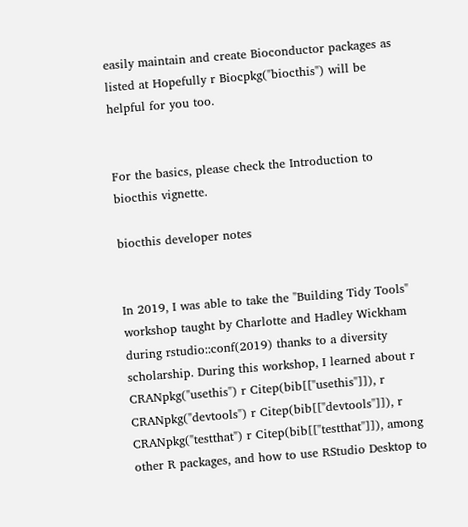easily maintain and create Bioconductor packages as listed at Hopefully r Biocpkg("biocthis") will be helpful for you too.


For the basics, please check the Introduction to biocthis vignette.

biocthis developer notes


In 2019, I was able to take the "Building Tidy Tools" workshop taught by Charlotte and Hadley Wickham during rstudio::conf(2019) thanks to a diversity scholarship. During this workshop, I learned about r CRANpkg("usethis") r Citep(bib[["usethis"]]), r CRANpkg("devtools") r Citep(bib[["devtools"]]), r CRANpkg("testthat") r Citep(bib[["testthat"]]), among other R packages, and how to use RStudio Desktop to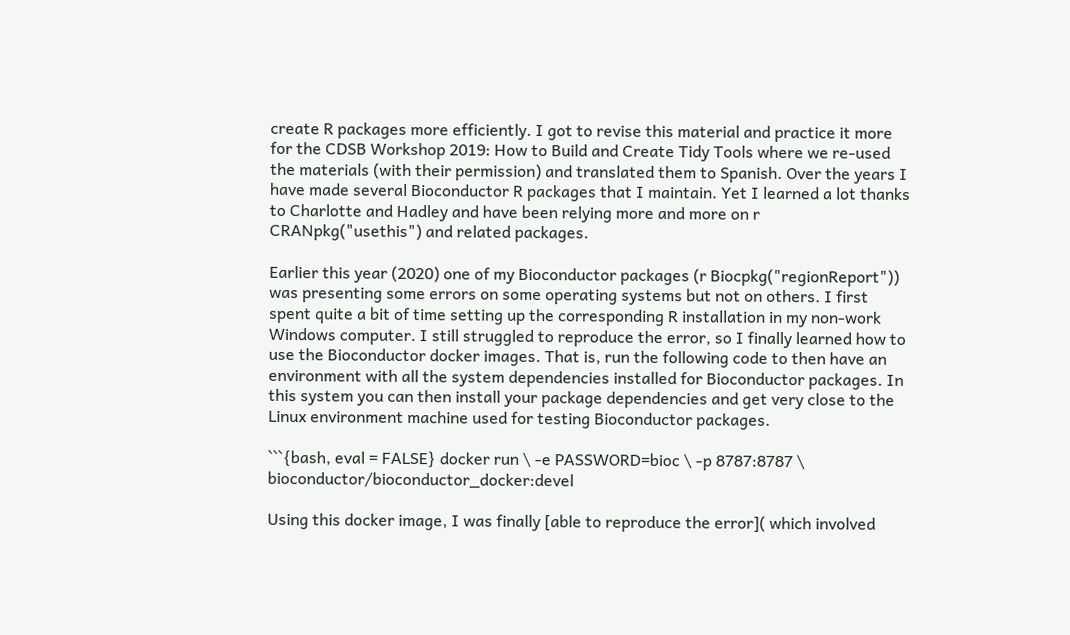create R packages more efficiently. I got to revise this material and practice it more for the CDSB Workshop 2019: How to Build and Create Tidy Tools where we re-used the materials (with their permission) and translated them to Spanish. Over the years I have made several Bioconductor R packages that I maintain. Yet I learned a lot thanks to Charlotte and Hadley and have been relying more and more on r CRANpkg("usethis") and related packages.

Earlier this year (2020) one of my Bioconductor packages (r Biocpkg("regionReport")) was presenting some errors on some operating systems but not on others. I first spent quite a bit of time setting up the corresponding R installation in my non-work Windows computer. I still struggled to reproduce the error, so I finally learned how to use the Bioconductor docker images. That is, run the following code to then have an environment with all the system dependencies installed for Bioconductor packages. In this system you can then install your package dependencies and get very close to the Linux environment machine used for testing Bioconductor packages.

```{bash, eval = FALSE} docker run \ -e PASSWORD=bioc \ -p 8787:8787 \ bioconductor/bioconductor_docker:devel

Using this docker image, I was finally [able to reproduce the error]( which involved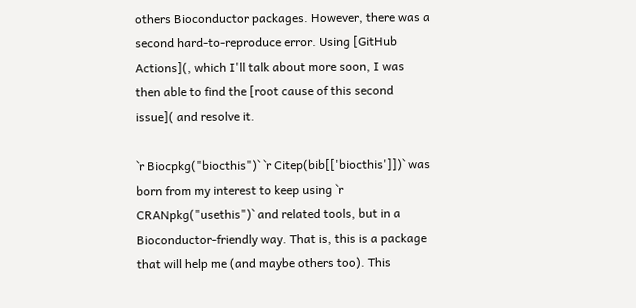others Bioconductor packages. However, there was a second hard-to-reproduce error. Using [GitHub Actions](, which I'll talk about more soon, I was then able to find the [root cause of this second issue]( and resolve it.

`r Biocpkg("biocthis")` `r Citep(bib[['biocthis']])` was born from my interest to keep using `r CRANpkg("usethis")` and related tools, but in a Bioconductor-friendly way. That is, this is a package that will help me (and maybe others too). This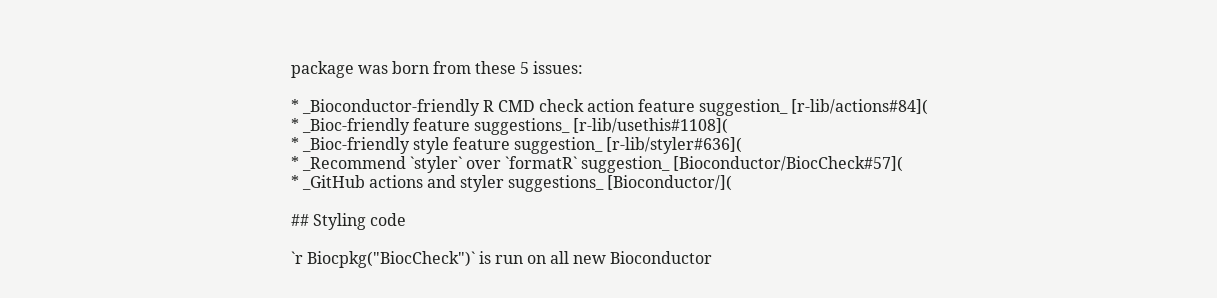package was born from these 5 issues:

* _Bioconductor-friendly R CMD check action feature suggestion_ [r-lib/actions#84](
* _Bioc-friendly feature suggestions_ [r-lib/usethis#1108](
* _Bioc-friendly style feature suggestion_ [r-lib/styler#636](
* _Recommend `styler` over `formatR` suggestion_ [Bioconductor/BiocCheck#57](
* _GitHub actions and styler suggestions_ [Bioconductor/](

## Styling code

`r Biocpkg("BiocCheck")` is run on all new Bioconductor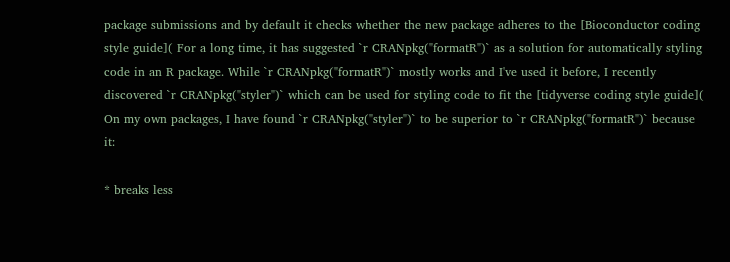package submissions and by default it checks whether the new package adheres to the [Bioconductor coding style guide]( For a long time, it has suggested `r CRANpkg("formatR")` as a solution for automatically styling code in an R package. While `r CRANpkg("formatR")` mostly works and I've used it before, I recently discovered `r CRANpkg("styler")` which can be used for styling code to fit the [tidyverse coding style guide]( On my own packages, I have found `r CRANpkg("styler")` to be superior to `r CRANpkg("formatR")` because it:

* breaks less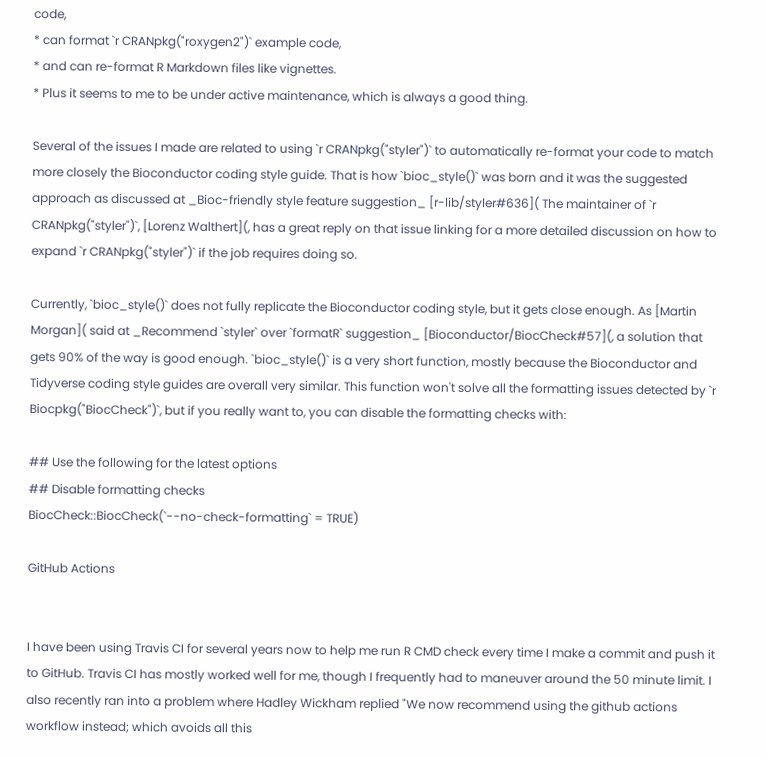code,
* can format `r CRANpkg("roxygen2")` example code,
* and can re-format R Markdown files like vignettes.
* Plus it seems to me to be under active maintenance, which is always a good thing.

Several of the issues I made are related to using `r CRANpkg("styler")` to automatically re-format your code to match more closely the Bioconductor coding style guide. That is how `bioc_style()` was born and it was the suggested approach as discussed at _Bioc-friendly style feature suggestion_ [r-lib/styler#636]( The maintainer of `r CRANpkg("styler")`, [Lorenz Walthert](, has a great reply on that issue linking for a more detailed discussion on how to expand `r CRANpkg("styler")` if the job requires doing so.

Currently, `bioc_style()` does not fully replicate the Bioconductor coding style, but it gets close enough. As [Martin Morgan]( said at _Recommend `styler` over `formatR` suggestion_ [Bioconductor/BiocCheck#57](, a solution that gets 90% of the way is good enough. `bioc_style()` is a very short function, mostly because the Bioconductor and Tidyverse coding style guides are overall very similar. This function won't solve all the formatting issues detected by `r Biocpkg("BiocCheck")`, but if you really want to, you can disable the formatting checks with:

## Use the following for the latest options
## Disable formatting checks
BiocCheck::BiocCheck(`--no-check-formatting` = TRUE)

GitHub Actions


I have been using Travis CI for several years now to help me run R CMD check every time I make a commit and push it to GitHub. Travis CI has mostly worked well for me, though I frequently had to maneuver around the 50 minute limit. I also recently ran into a problem where Hadley Wickham replied "We now recommend using the github actions workflow instead; which avoids all this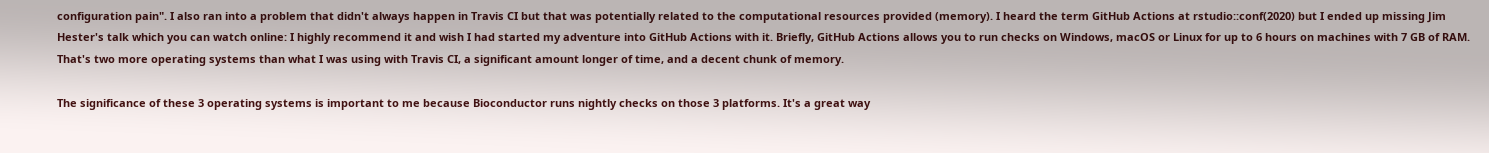configuration pain". I also ran into a problem that didn't always happen in Travis CI but that was potentially related to the computational resources provided (memory). I heard the term GitHub Actions at rstudio::conf(2020) but I ended up missing Jim Hester's talk which you can watch online: I highly recommend it and wish I had started my adventure into GitHub Actions with it. Briefly, GitHub Actions allows you to run checks on Windows, macOS or Linux for up to 6 hours on machines with 7 GB of RAM. That's two more operating systems than what I was using with Travis CI, a significant amount longer of time, and a decent chunk of memory.

The significance of these 3 operating systems is important to me because Bioconductor runs nightly checks on those 3 platforms. It's a great way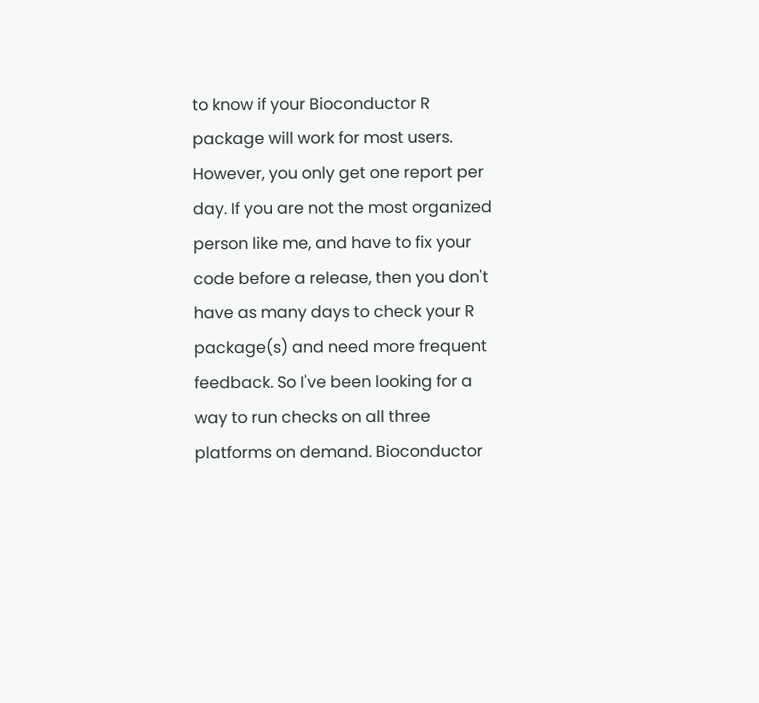to know if your Bioconductor R package will work for most users. However, you only get one report per day. If you are not the most organized person like me, and have to fix your code before a release, then you don't have as many days to check your R package(s) and need more frequent feedback. So I've been looking for a way to run checks on all three platforms on demand. Bioconductor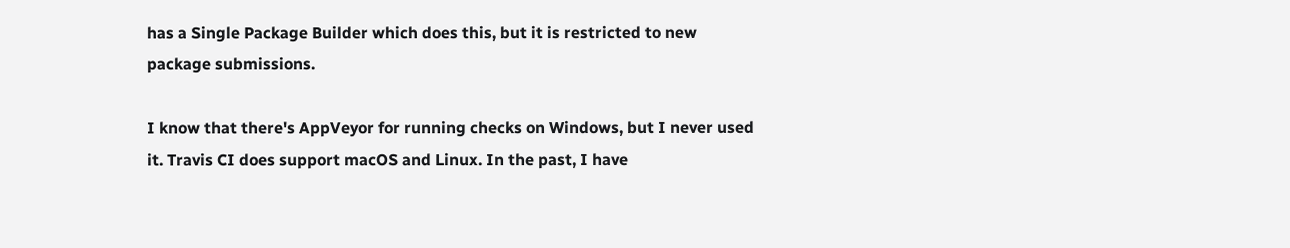has a Single Package Builder which does this, but it is restricted to new package submissions.

I know that there's AppVeyor for running checks on Windows, but I never used it. Travis CI does support macOS and Linux. In the past, I have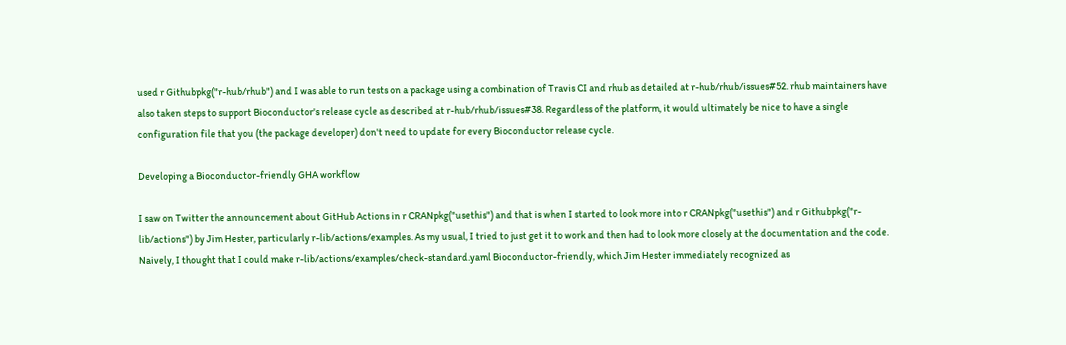used r Githubpkg("r-hub/rhub") and I was able to run tests on a package using a combination of Travis CI and rhub as detailed at r-hub/rhub/issues#52. rhub maintainers have also taken steps to support Bioconductor's release cycle as described at r-hub/rhub/issues#38. Regardless of the platform, it would ultimately be nice to have a single configuration file that you (the package developer) don't need to update for every Bioconductor release cycle.

Developing a Bioconductor-friendly GHA workflow

I saw on Twitter the announcement about GitHub Actions in r CRANpkg("usethis") and that is when I started to look more into r CRANpkg("usethis") and r Githubpkg("r-lib/actions") by Jim Hester, particularly r-lib/actions/examples. As my usual, I tried to just get it to work and then had to look more closely at the documentation and the code. Naively, I thought that I could make r-lib/actions/examples/check-standard.yaml Bioconductor-friendly, which Jim Hester immediately recognized as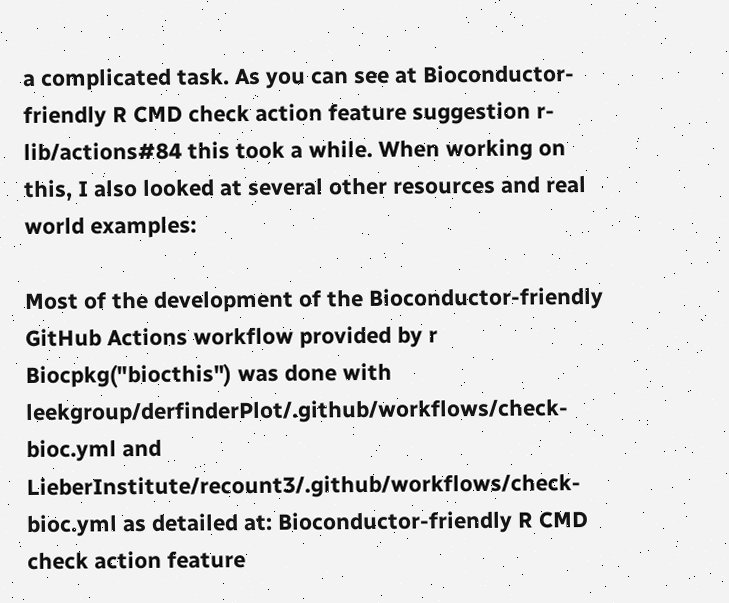a complicated task. As you can see at Bioconductor-friendly R CMD check action feature suggestion r-lib/actions#84 this took a while. When working on this, I also looked at several other resources and real world examples:

Most of the development of the Bioconductor-friendly GitHub Actions workflow provided by r Biocpkg("biocthis") was done with leekgroup/derfinderPlot/.github/workflows/check-bioc.yml and LieberInstitute/recount3/.github/workflows/check-bioc.yml as detailed at: Bioconductor-friendly R CMD check action feature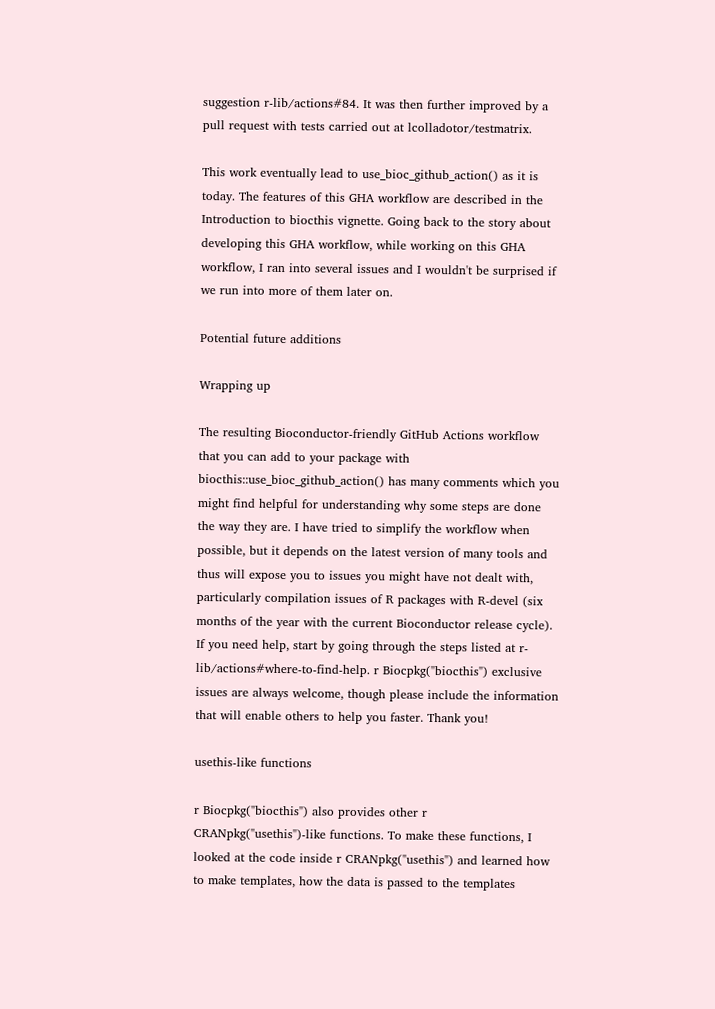suggestion r-lib/actions#84. It was then further improved by a pull request with tests carried out at lcolladotor/testmatrix.

This work eventually lead to use_bioc_github_action() as it is today. The features of this GHA workflow are described in the Introduction to biocthis vignette. Going back to the story about developing this GHA workflow, while working on this GHA workflow, I ran into several issues and I wouldn't be surprised if we run into more of them later on.

Potential future additions

Wrapping up

The resulting Bioconductor-friendly GitHub Actions workflow that you can add to your package with biocthis::use_bioc_github_action() has many comments which you might find helpful for understanding why some steps are done the way they are. I have tried to simplify the workflow when possible, but it depends on the latest version of many tools and thus will expose you to issues you might have not dealt with, particularly compilation issues of R packages with R-devel (six months of the year with the current Bioconductor release cycle). If you need help, start by going through the steps listed at r-lib/actions#where-to-find-help. r Biocpkg("biocthis") exclusive issues are always welcome, though please include the information that will enable others to help you faster. Thank you!

usethis-like functions

r Biocpkg("biocthis") also provides other r CRANpkg("usethis")-like functions. To make these functions, I looked at the code inside r CRANpkg("usethis") and learned how to make templates, how the data is passed to the templates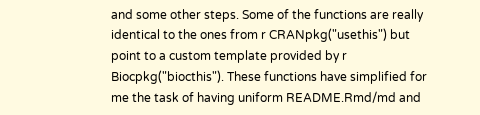and some other steps. Some of the functions are really identical to the ones from r CRANpkg("usethis") but point to a custom template provided by r Biocpkg("biocthis"). These functions have simplified for me the task of having uniform README.Rmd/md and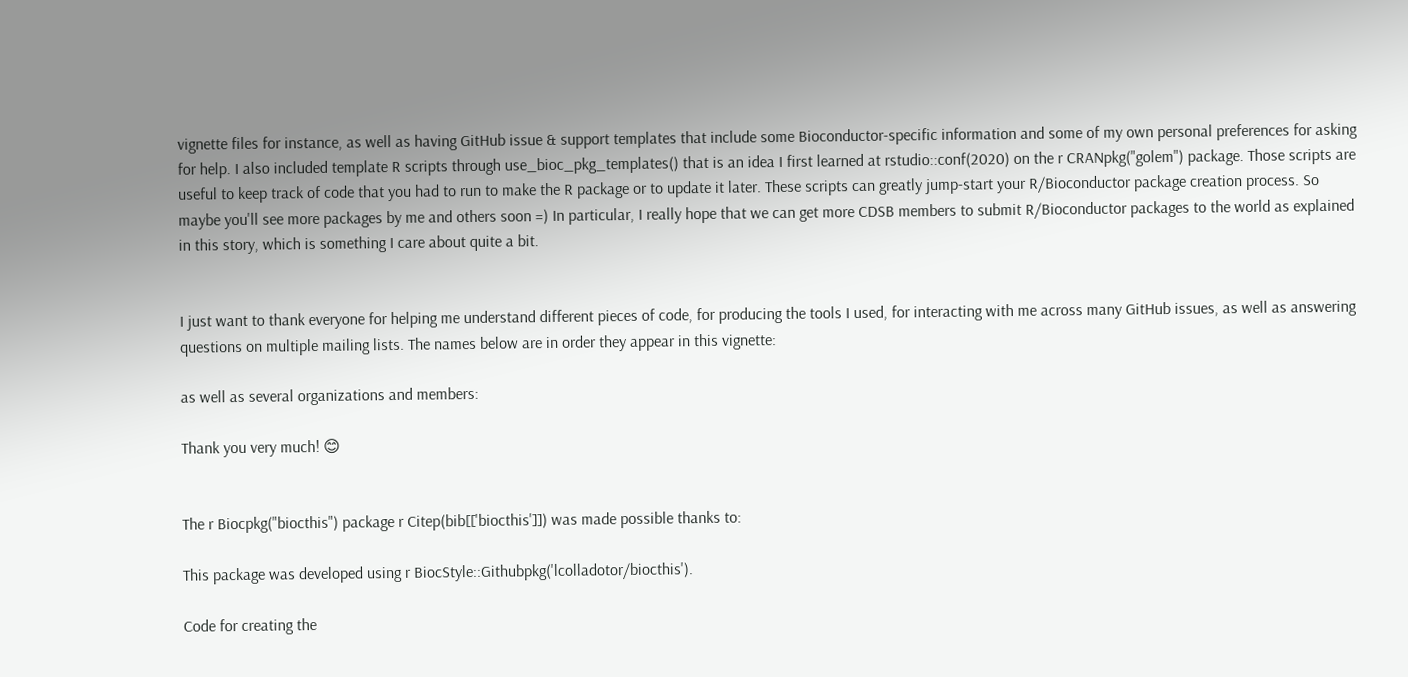vignette files for instance, as well as having GitHub issue & support templates that include some Bioconductor-specific information and some of my own personal preferences for asking for help. I also included template R scripts through use_bioc_pkg_templates() that is an idea I first learned at rstudio::conf(2020) on the r CRANpkg("golem") package. Those scripts are useful to keep track of code that you had to run to make the R package or to update it later. These scripts can greatly jump-start your R/Bioconductor package creation process. So maybe you'll see more packages by me and others soon =) In particular, I really hope that we can get more CDSB members to submit R/Bioconductor packages to the world as explained in this story, which is something I care about quite a bit.


I just want to thank everyone for helping me understand different pieces of code, for producing the tools I used, for interacting with me across many GitHub issues, as well as answering questions on multiple mailing lists. The names below are in order they appear in this vignette:

as well as several organizations and members:

Thank you very much! 😊


The r Biocpkg("biocthis") package r Citep(bib[['biocthis']]) was made possible thanks to:

This package was developed using r BiocStyle::Githubpkg('lcolladotor/biocthis').

Code for creating the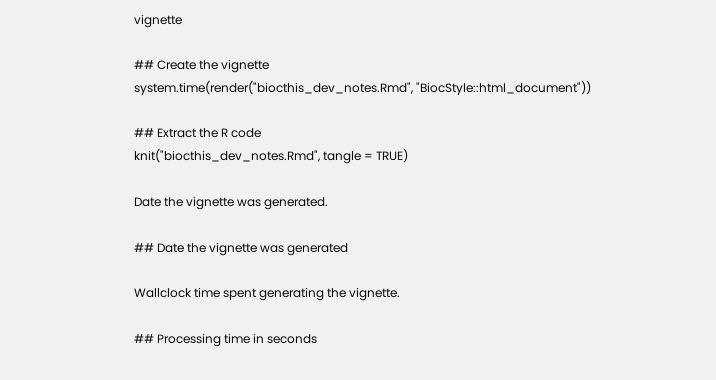vignette

## Create the vignette
system.time(render("biocthis_dev_notes.Rmd", "BiocStyle::html_document"))

## Extract the R code
knit("biocthis_dev_notes.Rmd", tangle = TRUE)

Date the vignette was generated.

## Date the vignette was generated

Wallclock time spent generating the vignette.

## Processing time in seconds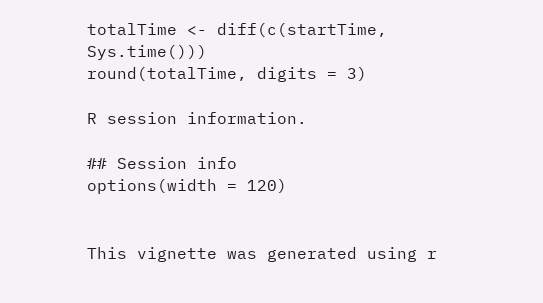totalTime <- diff(c(startTime, Sys.time()))
round(totalTime, digits = 3)

R session information.

## Session info
options(width = 120)


This vignette was generated using r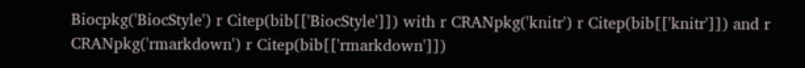Biocpkg('BiocStyle') r Citep(bib[['BiocStyle']]) with r CRANpkg('knitr') r Citep(bib[['knitr']]) and r CRANpkg('rmarkdown') r Citep(bib[['rmarkdown']])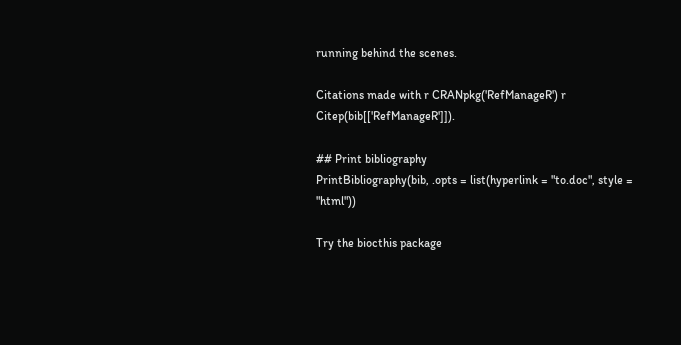running behind the scenes.

Citations made with r CRANpkg('RefManageR') r Citep(bib[['RefManageR']]).

## Print bibliography
PrintBibliography(bib, .opts = list(hyperlink = "to.doc", style = "html"))

Try the biocthis package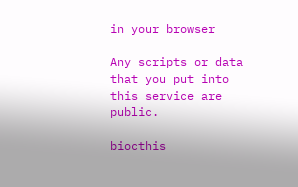in your browser

Any scripts or data that you put into this service are public.

biocthis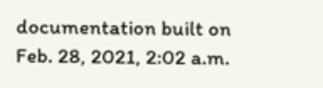documentation built on Feb. 28, 2021, 2:02 a.m.